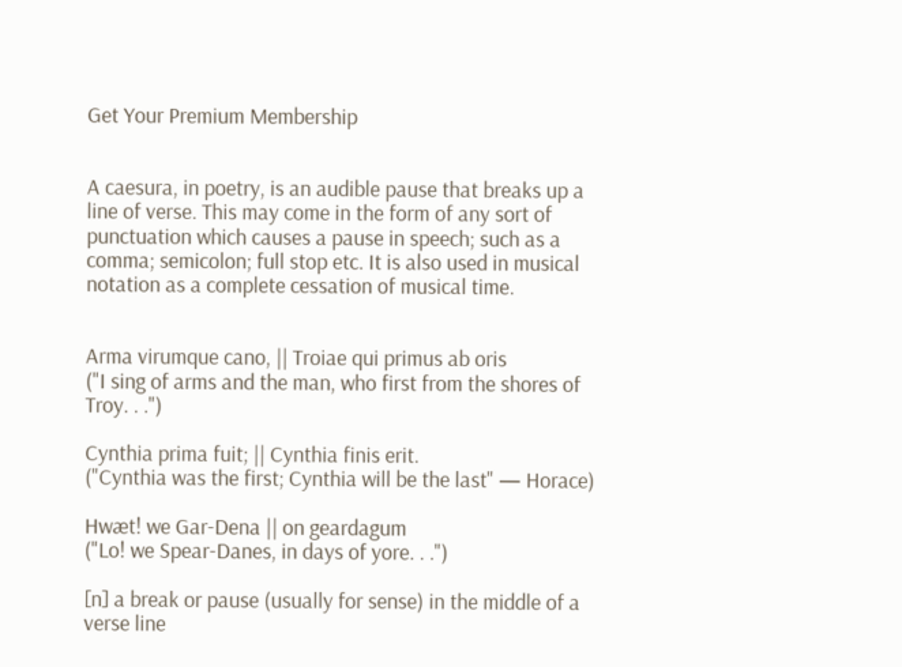Get Your Premium Membership


A caesura, in poetry, is an audible pause that breaks up a line of verse. This may come in the form of any sort of punctuation which causes a pause in speech; such as a comma; semicolon; full stop etc. It is also used in musical notation as a complete cessation of musical time.


Arma virumque cano, || Troiae qui primus ab oris
("I sing of arms and the man, who first from the shores of Troy. . .")

Cynthia prima fuit; || Cynthia finis erit.
("Cynthia was the first; Cynthia will be the last" — Horace)

Hwæt! we Gar-Dena || on geardagum
("Lo! we Spear-Danes, in days of yore. . .")

[n] a break or pause (usually for sense) in the middle of a verse line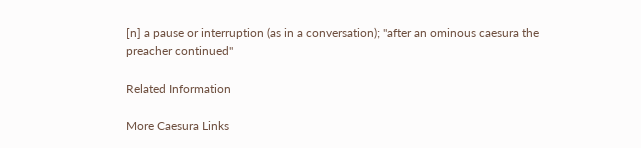[n] a pause or interruption (as in a conversation); "after an ominous caesura the preacher continued"

Related Information

More Caesura Links